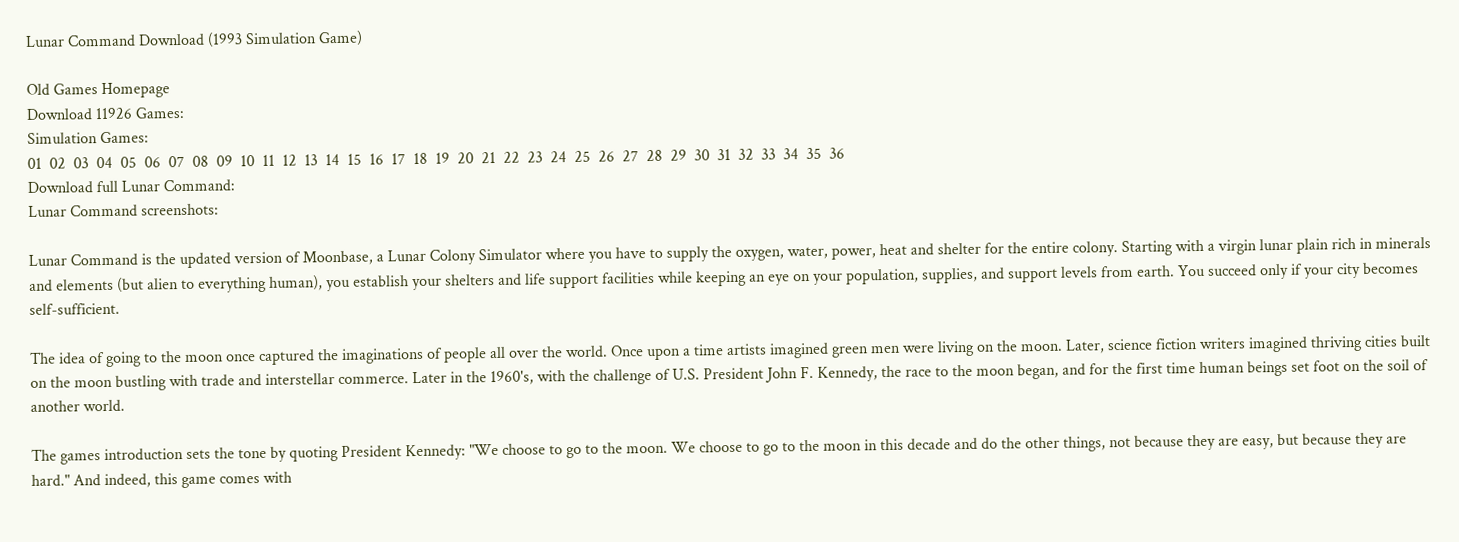Lunar Command Download (1993 Simulation Game)

Old Games Homepage
Download 11926 Games:
Simulation Games:
01  02  03  04  05  06  07  08  09  10  11  12  13  14  15  16  17  18  19  20  21  22  23  24  25  26  27  28  29  30  31  32  33  34  35  36
Download full Lunar Command:
Lunar Command screenshots:

Lunar Command is the updated version of Moonbase, a Lunar Colony Simulator where you have to supply the oxygen, water, power, heat and shelter for the entire colony. Starting with a virgin lunar plain rich in minerals and elements (but alien to everything human), you establish your shelters and life support facilities while keeping an eye on your population, supplies, and support levels from earth. You succeed only if your city becomes self-sufficient.

The idea of going to the moon once captured the imaginations of people all over the world. Once upon a time artists imagined green men were living on the moon. Later, science fiction writers imagined thriving cities built on the moon bustling with trade and interstellar commerce. Later in the 1960's, with the challenge of U.S. President John F. Kennedy, the race to the moon began, and for the first time human beings set foot on the soil of another world.

The games introduction sets the tone by quoting President Kennedy: "We choose to go to the moon. We choose to go to the moon in this decade and do the other things, not because they are easy, but because they are hard." And indeed, this game comes with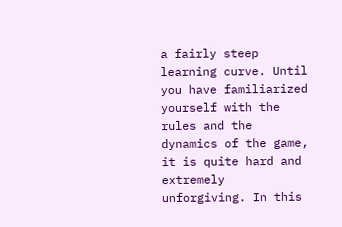a fairly steep learning curve. Until you have familiarized yourself with the rules and the dynamics of the game, it is quite hard and extremely unforgiving. In this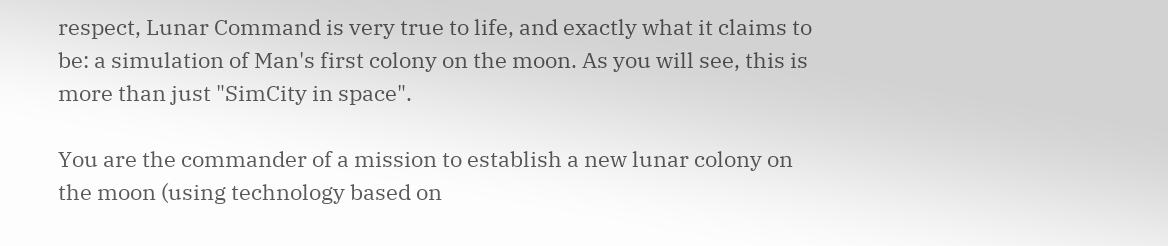respect, Lunar Command is very true to life, and exactly what it claims to be: a simulation of Man's first colony on the moon. As you will see, this is more than just "SimCity in space".

You are the commander of a mission to establish a new lunar colony on the moon (using technology based on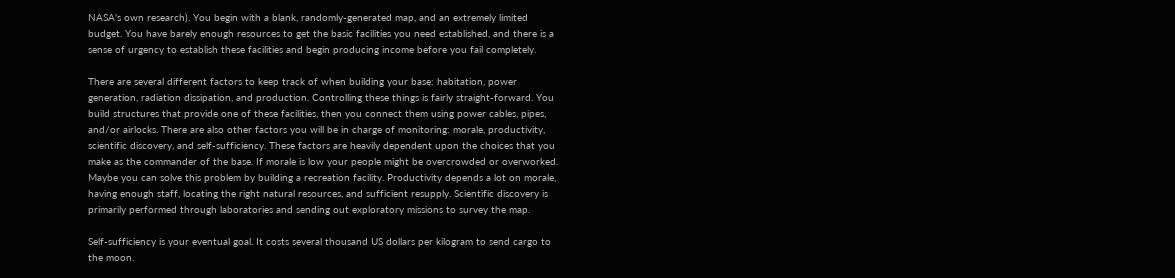NASA's own research). You begin with a blank, randomly-generated map, and an extremely limited budget. You have barely enough resources to get the basic facilities you need established, and there is a sense of urgency to establish these facilities and begin producing income before you fail completely.

There are several different factors to keep track of when building your base: habitation, power generation, radiation dissipation, and production. Controlling these things is fairly straight-forward. You build structures that provide one of these facilities, then you connect them using power cables, pipes, and/or airlocks. There are also other factors you will be in charge of monitoring: morale, productivity, scientific discovery, and self-sufficiency. These factors are heavily dependent upon the choices that you make as the commander of the base. If morale is low your people might be overcrowded or overworked. Maybe you can solve this problem by building a recreation facility. Productivity depends a lot on morale, having enough staff, locating the right natural resources, and sufficient resupply. Scientific discovery is primarily performed through laboratories and sending out exploratory missions to survey the map.

Self-sufficiency is your eventual goal. It costs several thousand US dollars per kilogram to send cargo to the moon.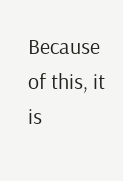Because of this, it is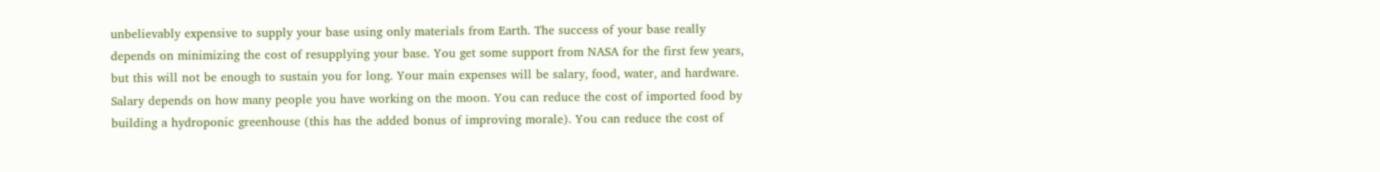unbelievably expensive to supply your base using only materials from Earth. The success of your base really depends on minimizing the cost of resupplying your base. You get some support from NASA for the first few years, but this will not be enough to sustain you for long. Your main expenses will be salary, food, water, and hardware. Salary depends on how many people you have working on the moon. You can reduce the cost of imported food by building a hydroponic greenhouse (this has the added bonus of improving morale). You can reduce the cost of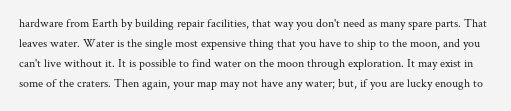hardware from Earth by building repair facilities, that way you don't need as many spare parts. That leaves water. Water is the single most expensive thing that you have to ship to the moon, and you can't live without it. It is possible to find water on the moon through exploration. It may exist in some of the craters. Then again, your map may not have any water; but, if you are lucky enough to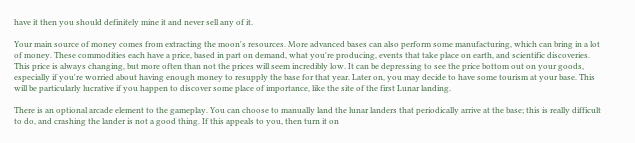have it then you should definitely mine it and never sell any of it.

Your main source of money comes from extracting the moon's resources. More advanced bases can also perform some manufacturing, which can bring in a lot of money. These commodities each have a price, based in part on demand, what you're producing, events that take place on earth, and scientific discoveries. This price is always changing, but more often than not the prices will seem incredibly low. It can be depressing to see the price bottom out on your goods, especially if you're worried about having enough money to resupply the base for that year. Later on, you may decide to have some tourism at your base. This will be particularly lucrative if you happen to discover some place of importance, like the site of the first Lunar landing.

There is an optional arcade element to the gameplay. You can choose to manually land the lunar landers that periodically arrive at the base; this is really difficult to do, and crashing the lander is not a good thing. If this appeals to you, then turn it on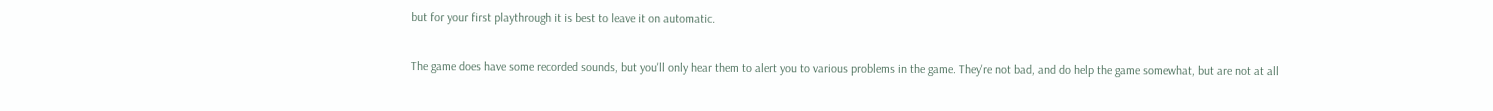but for your first playthrough it is best to leave it on automatic.

The game does have some recorded sounds, but you'll only hear them to alert you to various problems in the game. They're not bad, and do help the game somewhat, but are not at all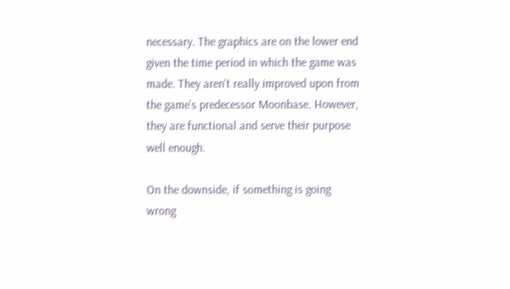necessary. The graphics are on the lower end given the time period in which the game was made. They aren't really improved upon from the game's predecessor Moonbase. However, they are functional and serve their purpose well enough.

On the downside, if something is going wrong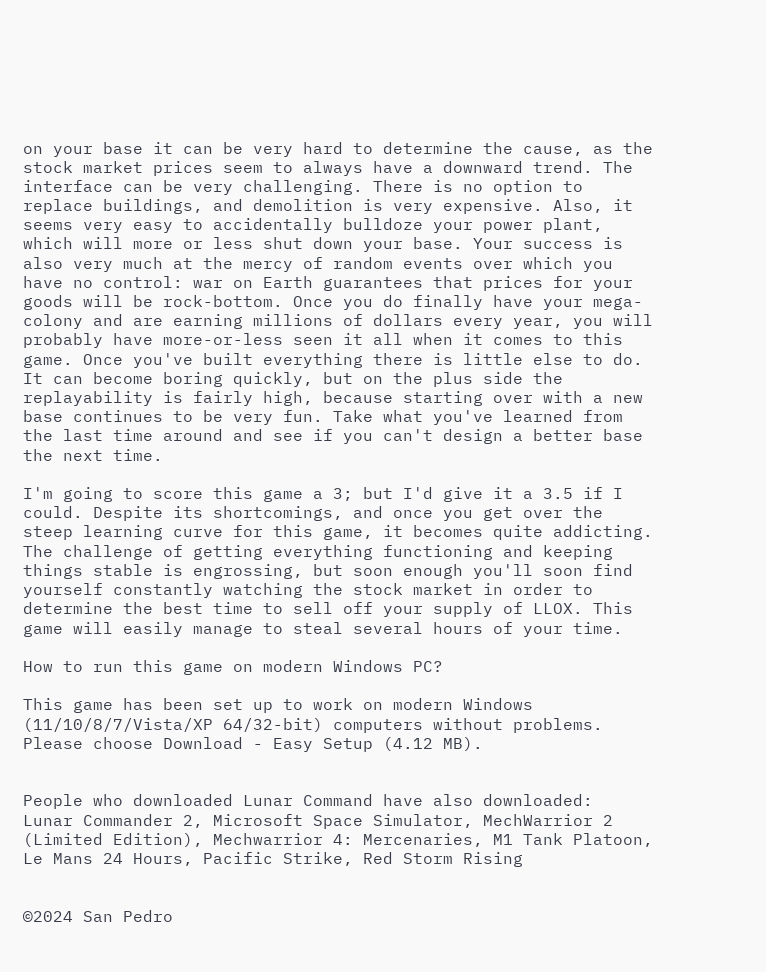on your base it can be very hard to determine the cause, as the stock market prices seem to always have a downward trend. The interface can be very challenging. There is no option to replace buildings, and demolition is very expensive. Also, it seems very easy to accidentally bulldoze your power plant, which will more or less shut down your base. Your success is also very much at the mercy of random events over which you have no control: war on Earth guarantees that prices for your goods will be rock-bottom. Once you do finally have your mega-colony and are earning millions of dollars every year, you will probably have more-or-less seen it all when it comes to this game. Once you've built everything there is little else to do. It can become boring quickly, but on the plus side the replayability is fairly high, because starting over with a new base continues to be very fun. Take what you've learned from the last time around and see if you can't design a better base the next time.

I'm going to score this game a 3; but I'd give it a 3.5 if I could. Despite its shortcomings, and once you get over the steep learning curve for this game, it becomes quite addicting. The challenge of getting everything functioning and keeping things stable is engrossing, but soon enough you'll soon find yourself constantly watching the stock market in order to determine the best time to sell off your supply of LLOX. This game will easily manage to steal several hours of your time.

How to run this game on modern Windows PC?

This game has been set up to work on modern Windows (11/10/8/7/Vista/XP 64/32-bit) computers without problems. Please choose Download - Easy Setup (4.12 MB).


People who downloaded Lunar Command have also downloaded:
Lunar Commander 2, Microsoft Space Simulator, MechWarrior 2 (Limited Edition), Mechwarrior 4: Mercenaries, M1 Tank Platoon, Le Mans 24 Hours, Pacific Strike, Red Storm Rising


©2024 San Pedro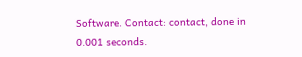Software. Contact: contact, done in 0.001 seconds.